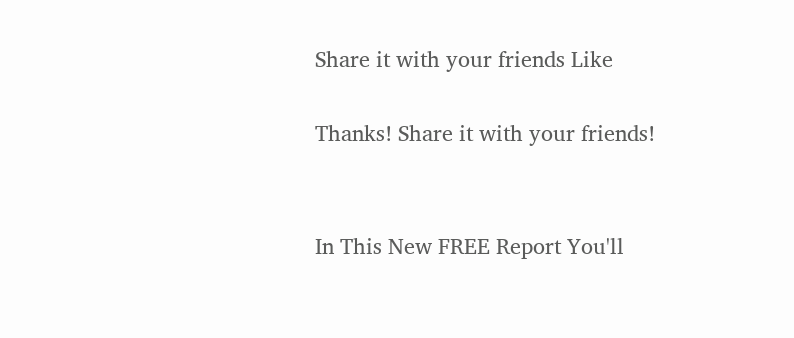Share it with your friends Like

Thanks! Share it with your friends!


In This New FREE Report You'll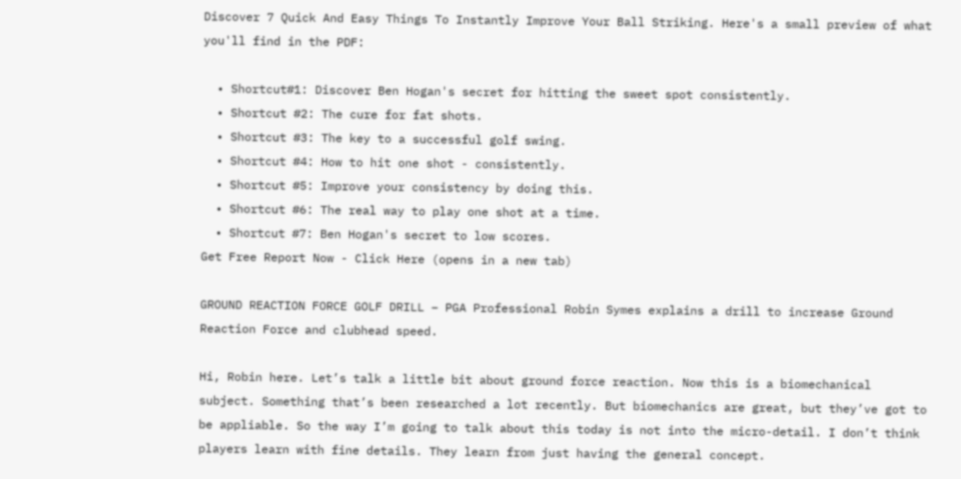Discover 7 Quick And Easy Things To Instantly Improve Your Ball Striking. Here's a small preview of what you'll find in the PDF:

  • Shortcut#1: Discover Ben Hogan's secret for hitting the sweet spot consistently.
  • Shortcut #2: The cure for fat shots.
  • Shortcut #3: The key to a successful golf swing.
  • Shortcut #4: How to hit one shot - consistently.
  • Shortcut #5: Improve your consistency by doing this.
  • Shortcut #6: The real way to play one shot at a time.
  • Shortcut #7: Ben Hogan's secret to low scores.
Get Free Report Now - Click Here (opens in a new tab)

GROUND REACTION FORCE GOLF DRILL – PGA Professional Robin Symes explains a drill to increase Ground Reaction Force and clubhead speed.

Hi, Robin here. Let’s talk a little bit about ground force reaction. Now this is a biomechanical subject. Something that’s been researched a lot recently. But biomechanics are great, but they’ve got to be appliable. So the way I’m going to talk about this today is not into the micro-detail. I don’t think players learn with fine details. They learn from just having the general concept.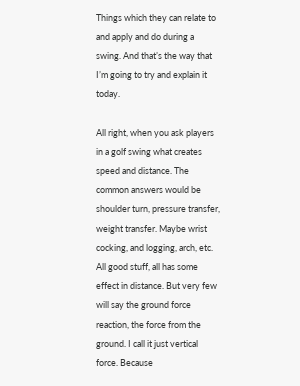Things which they can relate to and apply and do during a swing. And that’s the way that I’m going to try and explain it today.

All right, when you ask players in a golf swing what creates speed and distance. The common answers would be shoulder turn, pressure transfer, weight transfer. Maybe wrist cocking, and logging, arch, etc. All good stuff, all has some effect in distance. But very few will say the ground force reaction, the force from the ground. I call it just vertical force. Because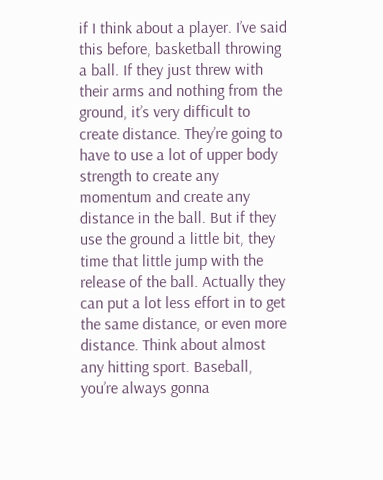if I think about a player. I’ve said this before, basketball throwing a ball. If they just threw with their arms and nothing from the ground, it’s very difficult to create distance. They’re going to have to use a lot of upper body strength to create any momentum and create any distance in the ball. But if they use the ground a little bit, they time that little jump with the release of the ball. Actually they can put a lot less effort in to get the same distance, or even more distance. Think about almost any hitting sport. Baseball, you’re always gonna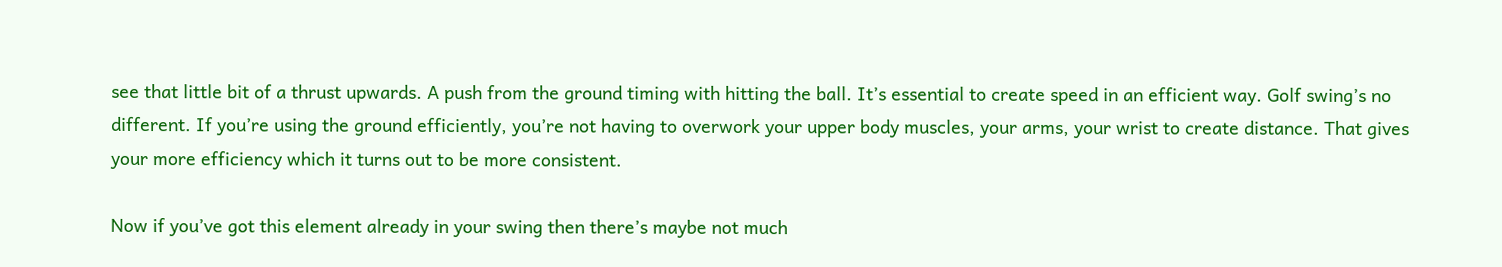see that little bit of a thrust upwards. A push from the ground timing with hitting the ball. It’s essential to create speed in an efficient way. Golf swing’s no different. If you’re using the ground efficiently, you’re not having to overwork your upper body muscles, your arms, your wrist to create distance. That gives your more efficiency which it turns out to be more consistent.

Now if you’ve got this element already in your swing then there’s maybe not much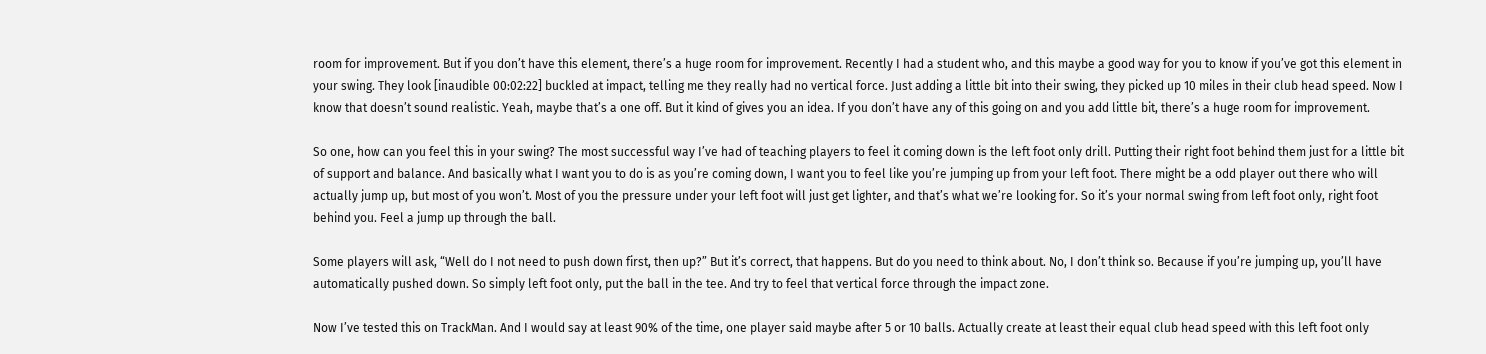room for improvement. But if you don’t have this element, there’s a huge room for improvement. Recently I had a student who, and this maybe a good way for you to know if you’ve got this element in your swing. They look [inaudible 00:02:22] buckled at impact, telling me they really had no vertical force. Just adding a little bit into their swing, they picked up 10 miles in their club head speed. Now I know that doesn’t sound realistic. Yeah, maybe that’s a one off. But it kind of gives you an idea. If you don’t have any of this going on and you add little bit, there’s a huge room for improvement.

So one, how can you feel this in your swing? The most successful way I’ve had of teaching players to feel it coming down is the left foot only drill. Putting their right foot behind them just for a little bit of support and balance. And basically what I want you to do is as you’re coming down, I want you to feel like you’re jumping up from your left foot. There might be a odd player out there who will actually jump up, but most of you won’t. Most of you the pressure under your left foot will just get lighter, and that’s what we’re looking for. So it’s your normal swing from left foot only, right foot behind you. Feel a jump up through the ball.

Some players will ask, “Well do I not need to push down first, then up?” But it’s correct, that happens. But do you need to think about. No, I don’t think so. Because if you’re jumping up, you’ll have automatically pushed down. So simply left foot only, put the ball in the tee. And try to feel that vertical force through the impact zone.

Now I’ve tested this on TrackMan. And I would say at least 90% of the time, one player said maybe after 5 or 10 balls. Actually create at least their equal club head speed with this left foot only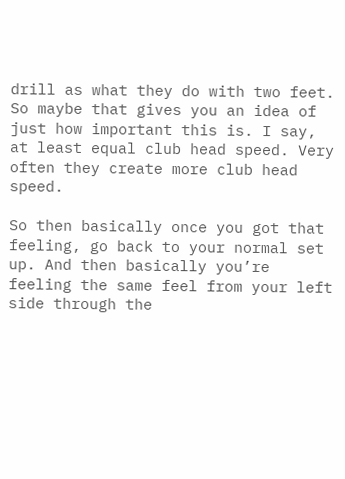drill as what they do with two feet. So maybe that gives you an idea of just how important this is. I say, at least equal club head speed. Very often they create more club head speed.

So then basically once you got that feeling, go back to your normal set up. And then basically you’re feeling the same feel from your left side through the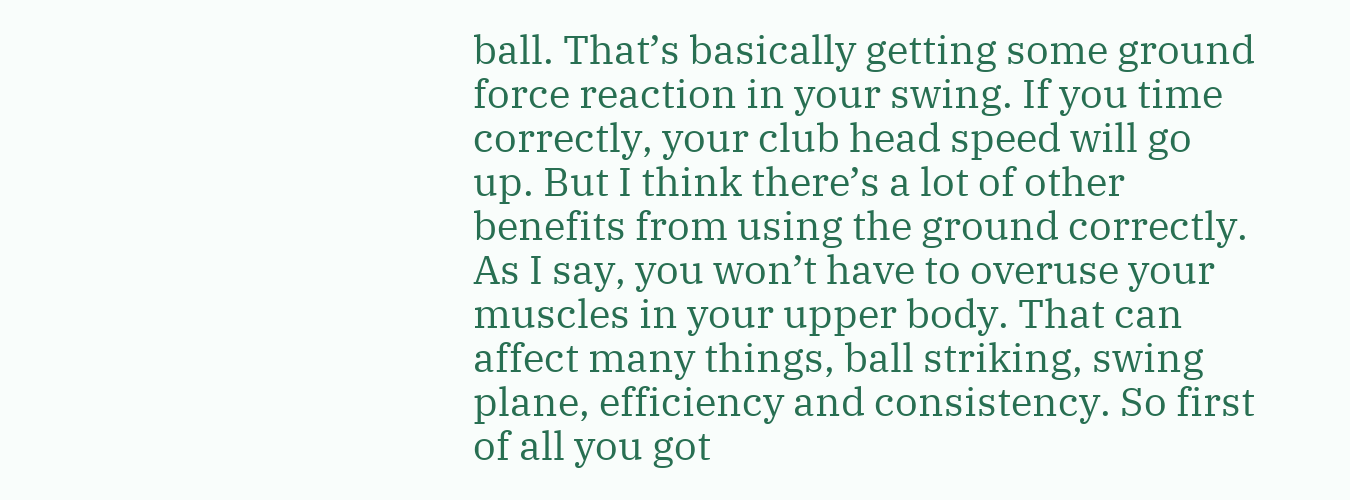ball. That’s basically getting some ground force reaction in your swing. If you time correctly, your club head speed will go up. But I think there’s a lot of other benefits from using the ground correctly. As I say, you won’t have to overuse your muscles in your upper body. That can affect many things, ball striking, swing plane, efficiency and consistency. So first of all you got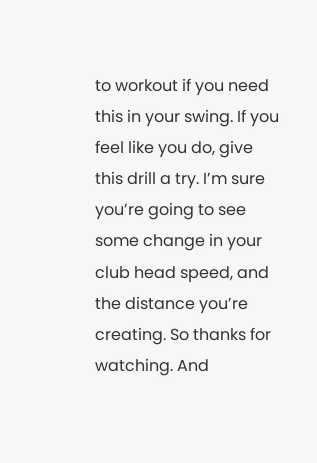to workout if you need this in your swing. If you feel like you do, give this drill a try. I’m sure you’re going to see some change in your club head speed, and the distance you’re creating. So thanks for watching. And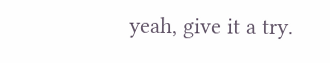yeah, give it a try.